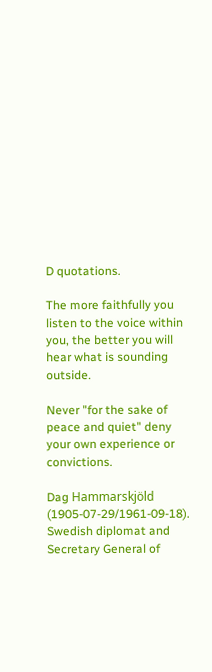D quotations.

The more faithfully you listen to the voice within you, the better you will hear what is sounding outside.

Never "for the sake of peace and quiet" deny your own experience or convictions.

Dag Hammarskjöld (1905-07-29/1961-09-18). Swedish diplomat and Secretary General of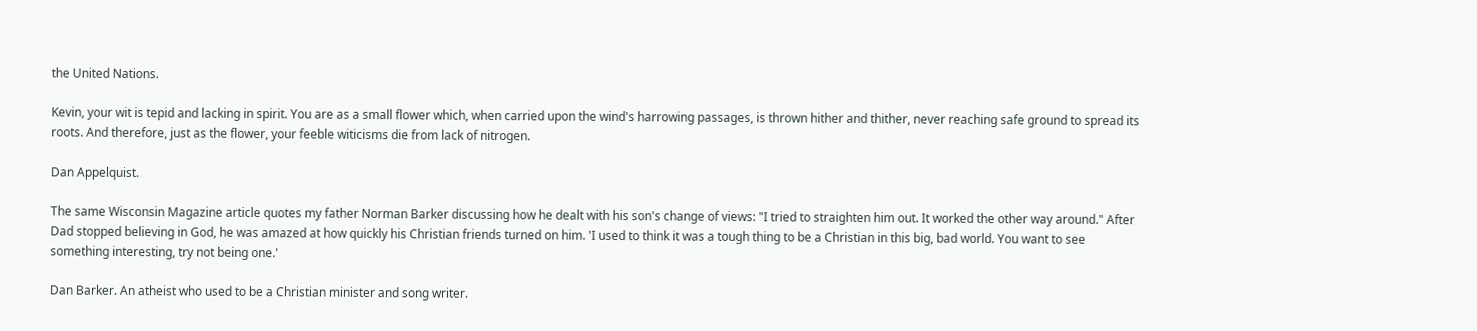the United Nations.

Kevin, your wit is tepid and lacking in spirit. You are as a small flower which, when carried upon the wind's harrowing passages, is thrown hither and thither, never reaching safe ground to spread its roots. And therefore, just as the flower, your feeble witicisms die from lack of nitrogen.

Dan Appelquist.

The same Wisconsin Magazine article quotes my father Norman Barker discussing how he dealt with his son's change of views: "I tried to straighten him out. It worked the other way around." After Dad stopped believing in God, he was amazed at how quickly his Christian friends turned on him. 'I used to think it was a tough thing to be a Christian in this big, bad world. You want to see something interesting, try not being one.'

Dan Barker. An atheist who used to be a Christian minister and song writer.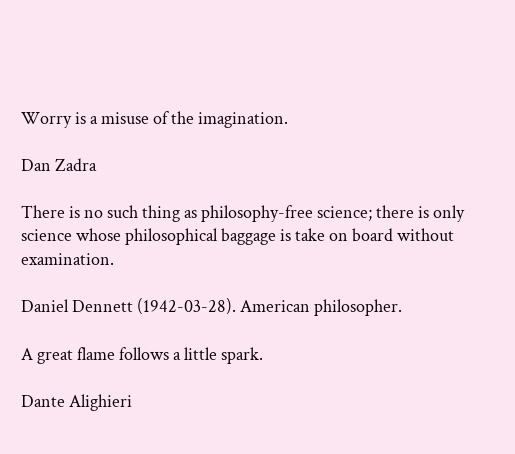Worry is a misuse of the imagination.

Dan Zadra

There is no such thing as philosophy-free science; there is only science whose philosophical baggage is take on board without examination.

Daniel Dennett (1942-03-28). American philosopher.

A great flame follows a little spark.

Dante Alighieri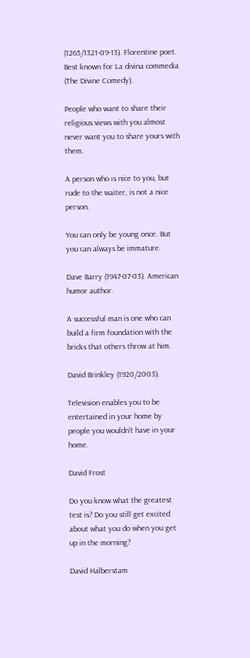(1265/1321-09-13). Florentine poet. Best known for La divina commedia (The Divine Comedy).

People who want to share their religious views with you almost never want you to share yours with them.

A person who is nice to you, but rude to the waiter, is not a nice person.

You can only be young once. But you can always be immature.

Dave Barry (1947-07-03). American humor author.

A successful man is one who can build a firm foundation with the bricks that others throw at him.

David Brinkley (1920/2003).

Television enables you to be entertained in your home by people you wouldn't have in your home.

David Frost

Do you know what the greatest test is? Do you still get excited about what you do when you get up in the morning?

David Halberstam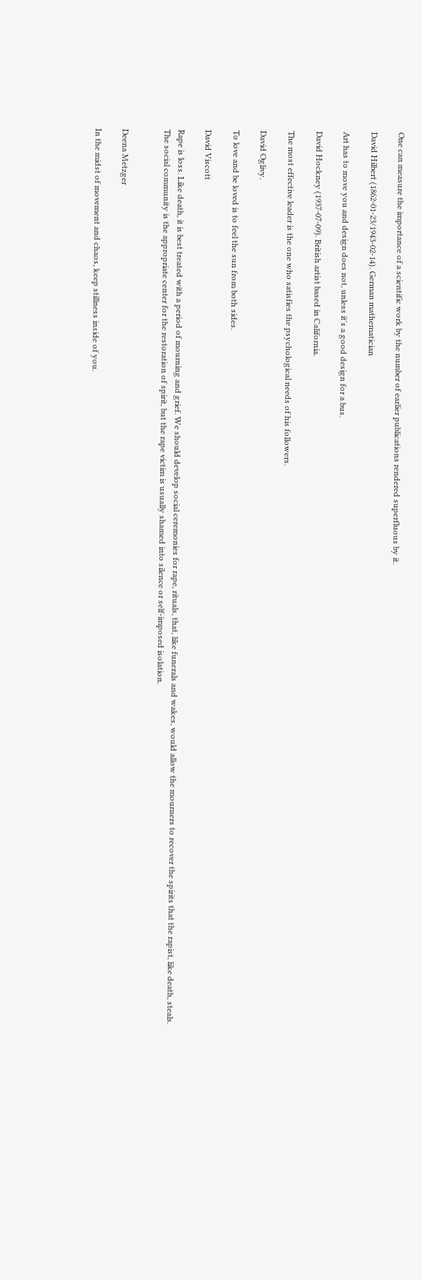One can measure the importance of a scientific work by the number of earlier publications rendered superfluous by it.

David Hilbert (1862-01-23/1943-02-14). German mathematician

Art has to move you and design does not, unless it's a good design for a bus.

David Hockney (1937-07-09). British artist based in California.

The most effective leader is the one who satisfies the psychological needs of his followers.

David Oglivy.

To love and be loved is to feel the sun from both sides.

David Viscott

Rape is loss. Like death, it is best treated with a period of mourning and grief. We should develop social ceremonies for rape, rituals, that, like funerals and wakes, would allow the mourners to recover the spirits that the rapist, like death, steals. The social community is the appropriate center for the restoration of spirit, but the rape victim is usually shamed into silence or self-imposed isolation.


Deena Metzger

In the midst of movement and chaos, keep stillness inside of you.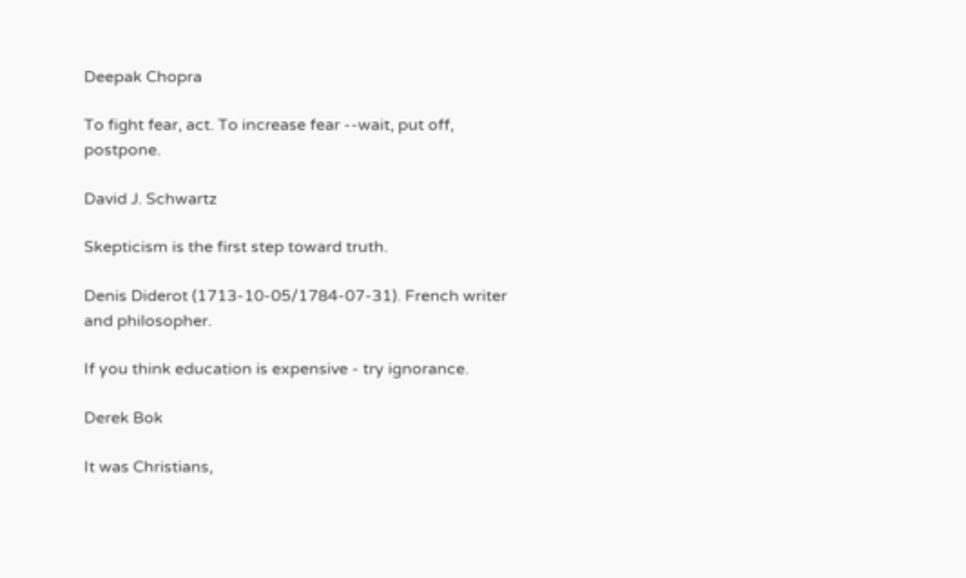Deepak Chopra

To fight fear, act. To increase fear --wait, put off, postpone.

David J. Schwartz

Skepticism is the first step toward truth.

Denis Diderot (1713-10-05/1784-07-31). French writer and philosopher.

If you think education is expensive - try ignorance.

Derek Bok

It was Christians,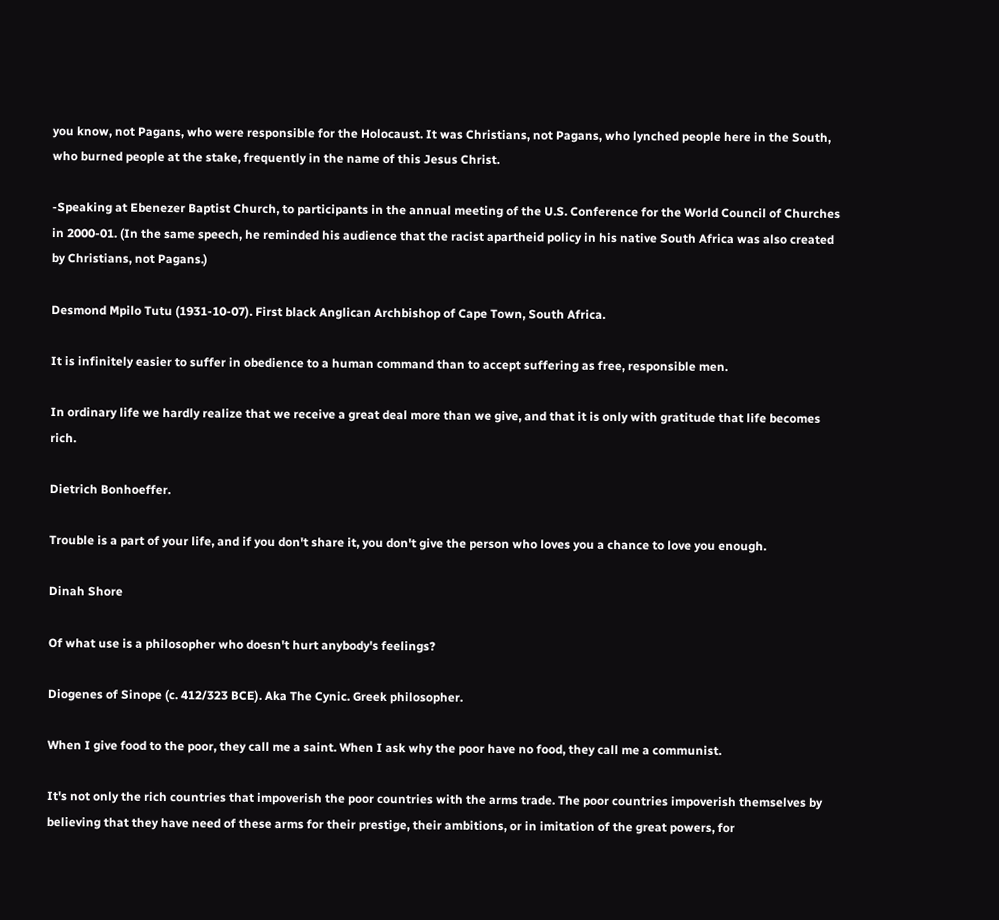you know, not Pagans, who were responsible for the Holocaust. It was Christians, not Pagans, who lynched people here in the South, who burned people at the stake, frequently in the name of this Jesus Christ.

-Speaking at Ebenezer Baptist Church, to participants in the annual meeting of the U.S. Conference for the World Council of Churches in 2000-01. (In the same speech, he reminded his audience that the racist apartheid policy in his native South Africa was also created by Christians, not Pagans.)

Desmond Mpilo Tutu (1931-10-07). First black Anglican Archbishop of Cape Town, South Africa.

It is infinitely easier to suffer in obedience to a human command than to accept suffering as free, responsible men.

In ordinary life we hardly realize that we receive a great deal more than we give, and that it is only with gratitude that life becomes rich.

Dietrich Bonhoeffer.

Trouble is a part of your life, and if you don't share it, you don't give the person who loves you a chance to love you enough.

Dinah Shore

Of what use is a philosopher who doesn't hurt anybody's feelings?

Diogenes of Sinope (c. 412/323 BCE). Aka The Cynic. Greek philosopher.

When I give food to the poor, they call me a saint. When I ask why the poor have no food, they call me a communist.

It's not only the rich countries that impoverish the poor countries with the arms trade. The poor countries impoverish themselves by believing that they have need of these arms for their prestige, their ambitions, or in imitation of the great powers, for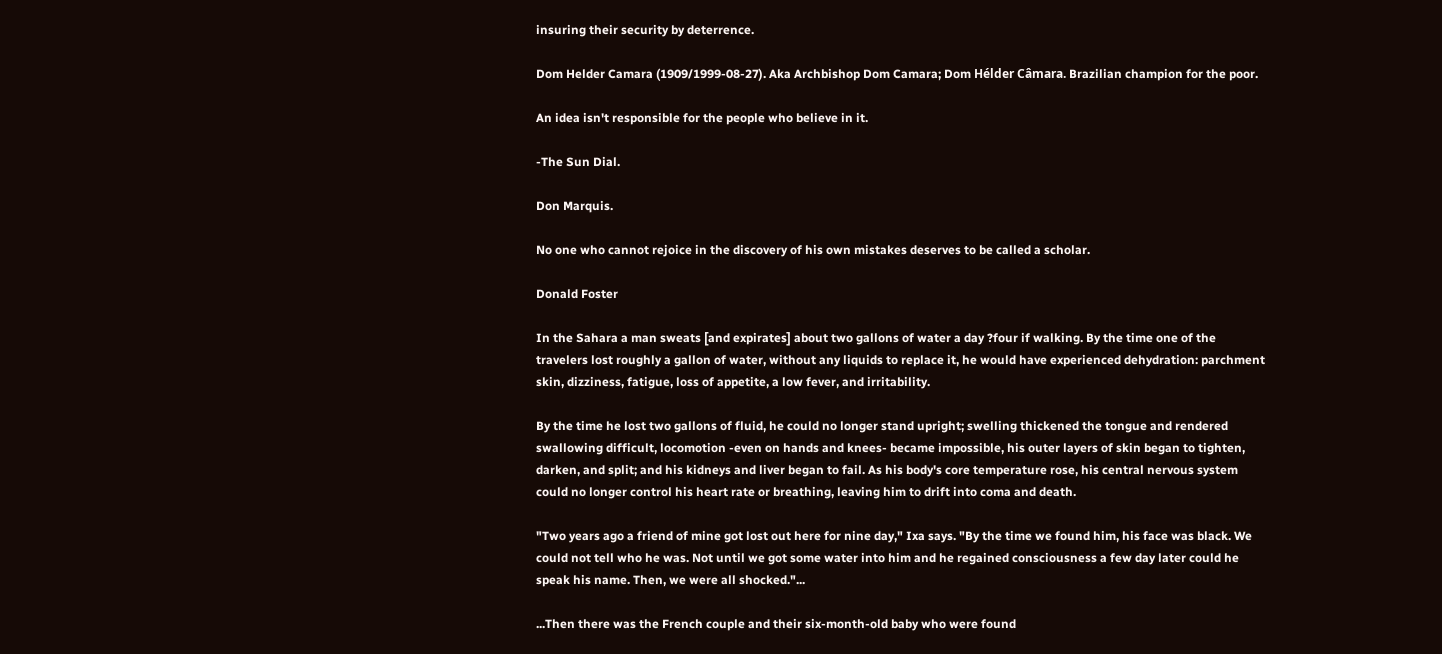insuring their security by deterrence.

Dom Helder Camara (1909/1999-08-27). Aka Archbishop Dom Camara; Dom Hélder Câmara. Brazilian champion for the poor.

An idea isn't responsible for the people who believe in it.

-The Sun Dial.

Don Marquis.

No one who cannot rejoice in the discovery of his own mistakes deserves to be called a scholar.

Donald Foster

In the Sahara a man sweats [and expirates] about two gallons of water a day ?four if walking. By the time one of the travelers lost roughly a gallon of water, without any liquids to replace it, he would have experienced dehydration: parchment skin, dizziness, fatigue, loss of appetite, a low fever, and irritability.

By the time he lost two gallons of fluid, he could no longer stand upright; swelling thickened the tongue and rendered swallowing difficult, locomotion -even on hands and knees- became impossible, his outer layers of skin began to tighten, darken, and split; and his kidneys and liver began to fail. As his body's core temperature rose, his central nervous system could no longer control his heart rate or breathing, leaving him to drift into coma and death.

"Two years ago a friend of mine got lost out here for nine day," Ixa says. "By the time we found him, his face was black. We could not tell who he was. Not until we got some water into him and he regained consciousness a few day later could he speak his name. Then, we were all shocked."...

...Then there was the French couple and their six-month-old baby who were found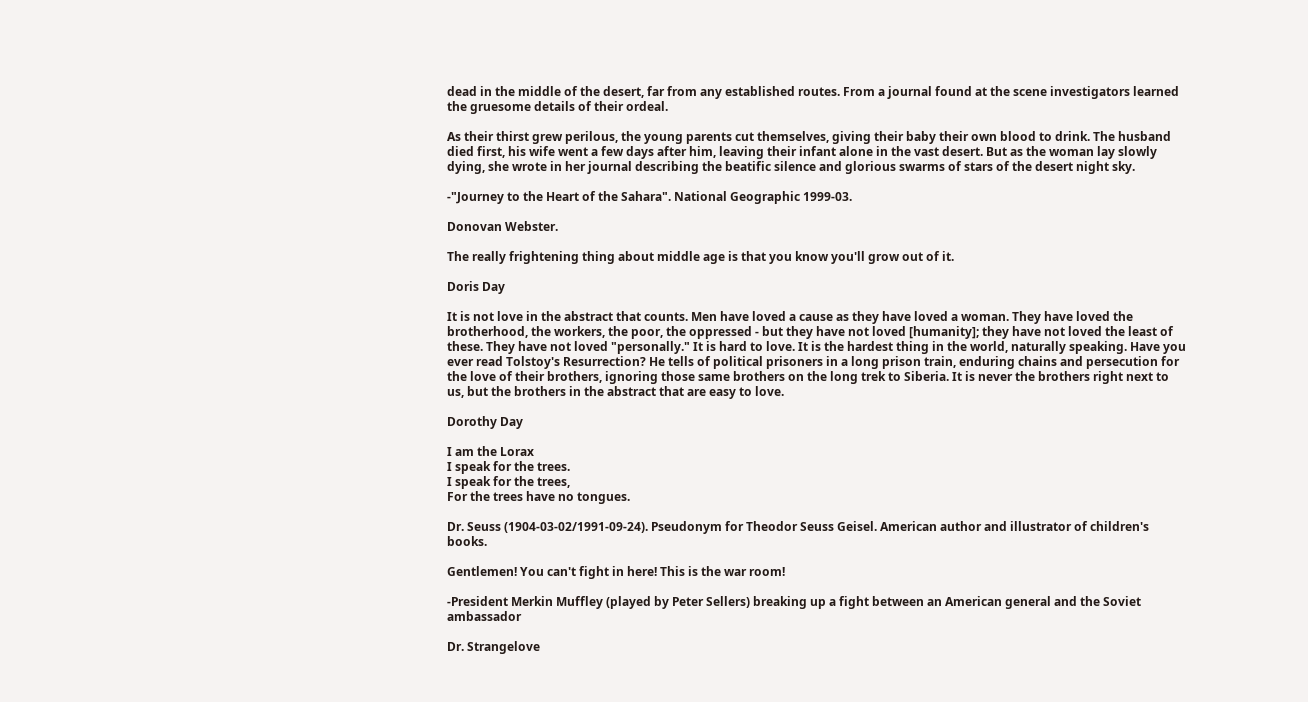dead in the middle of the desert, far from any established routes. From a journal found at the scene investigators learned the gruesome details of their ordeal.

As their thirst grew perilous, the young parents cut themselves, giving their baby their own blood to drink. The husband died first, his wife went a few days after him, leaving their infant alone in the vast desert. But as the woman lay slowly dying, she wrote in her journal describing the beatific silence and glorious swarms of stars of the desert night sky.

-"Journey to the Heart of the Sahara". National Geographic 1999-03.

Donovan Webster.

The really frightening thing about middle age is that you know you'll grow out of it.

Doris Day

It is not love in the abstract that counts. Men have loved a cause as they have loved a woman. They have loved the brotherhood, the workers, the poor, the oppressed - but they have not loved [humanity]; they have not loved the least of these. They have not loved "personally." It is hard to love. It is the hardest thing in the world, naturally speaking. Have you ever read Tolstoy's Resurrection? He tells of political prisoners in a long prison train, enduring chains and persecution for the love of their brothers, ignoring those same brothers on the long trek to Siberia. It is never the brothers right next to us, but the brothers in the abstract that are easy to love.

Dorothy Day

I am the Lorax
I speak for the trees.
I speak for the trees,
For the trees have no tongues.

Dr. Seuss (1904-03-02/1991-09-24). Pseudonym for Theodor Seuss Geisel. American author and illustrator of children's books.

Gentlemen! You can't fight in here! This is the war room!

-President Merkin Muffley (played by Peter Sellers) breaking up a fight between an American general and the Soviet ambassador

Dr. Strangelove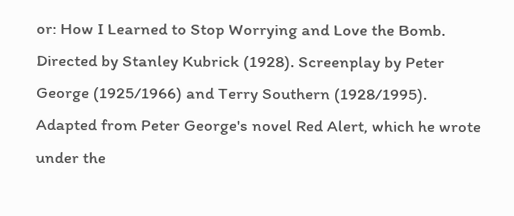or: How I Learned to Stop Worrying and Love the Bomb. Directed by Stanley Kubrick (1928). Screenplay by Peter George (1925/1966) and Terry Southern (1928/1995). Adapted from Peter George's novel Red Alert, which he wrote under the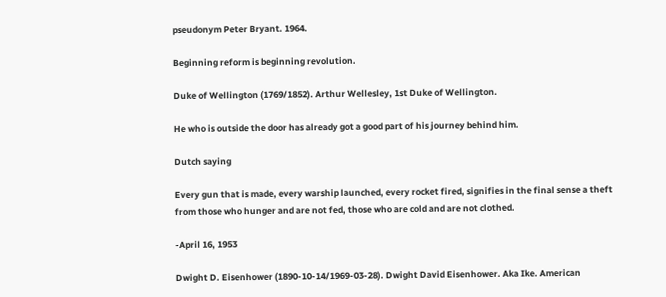pseudonym Peter Bryant. 1964.

Beginning reform is beginning revolution.

Duke of Wellington (1769/1852). Arthur Wellesley, 1st Duke of Wellington.

He who is outside the door has already got a good part of his journey behind him.

Dutch saying

Every gun that is made, every warship launched, every rocket fired, signifies in the final sense a theft from those who hunger and are not fed, those who are cold and are not clothed.

-April 16, 1953

Dwight D. Eisenhower (1890-10-14/1969-03-28). Dwight David Eisenhower. Aka Ike. American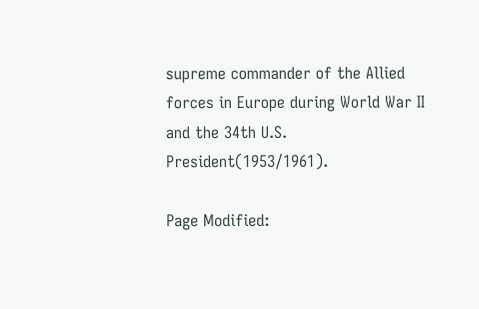supreme commander of the Allied forces in Europe during World War II and the 34th U.S. President(1953/1961).

Page Modified: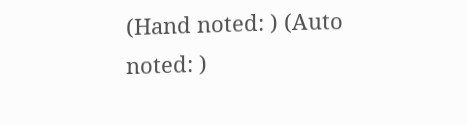(Hand noted: ) (Auto noted: )